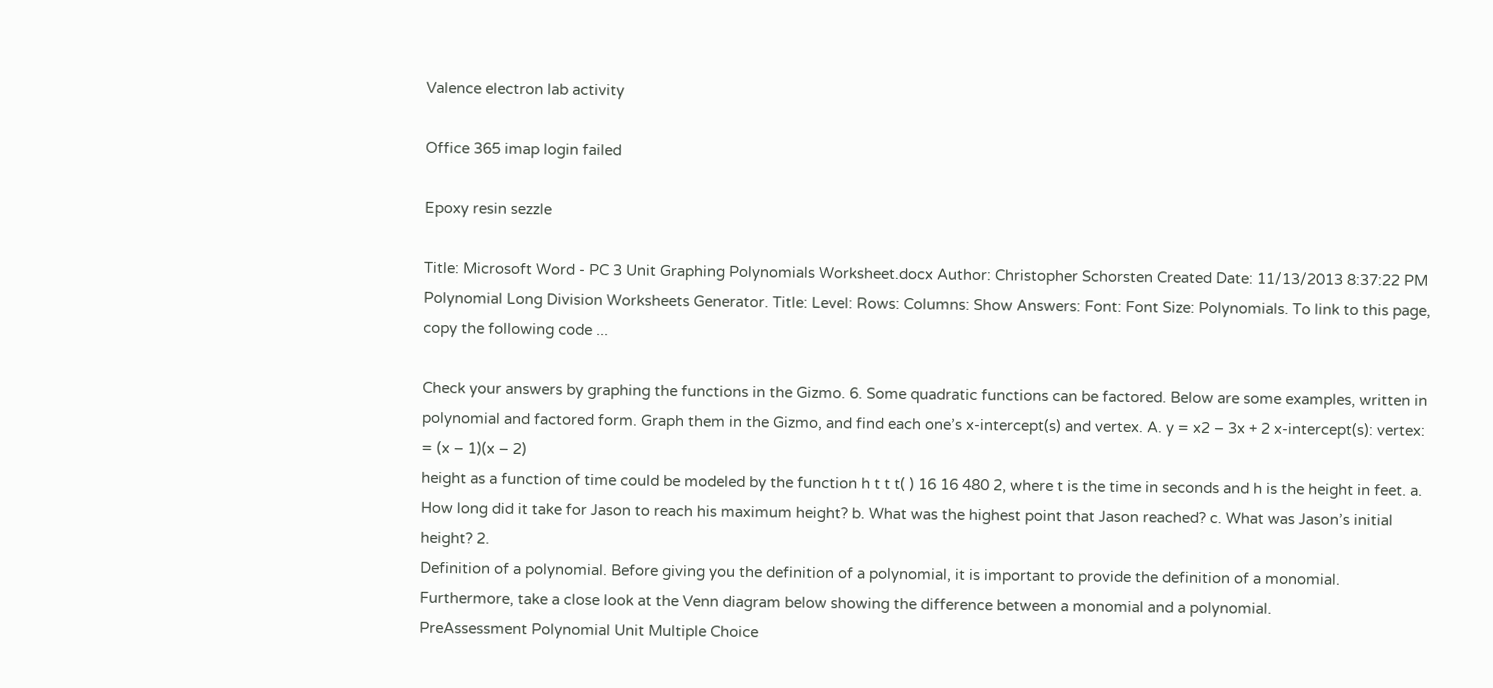Valence electron lab activity

Office 365 imap login failed

Epoxy resin sezzle

Title: Microsoft Word - PC 3 Unit Graphing Polynomials Worksheet.docx Author: Christopher Schorsten Created Date: 11/13/2013 8:37:22 PM Polynomial Long Division Worksheets Generator. Title: Level: Rows: Columns: Show Answers: Font: Font Size: Polynomials. To link to this page, copy the following code ...

Check your answers by graphing the functions in the Gizmo. 6. Some quadratic functions can be factored. Below are some examples, written in polynomial and factored form. Graph them in the Gizmo, and find each one’s x-intercept(s) and vertex. A. y = x2 – 3x + 2 x-intercept(s): vertex: = (x – 1)(x – 2)
height as a function of time could be modeled by the function h t t t( ) 16 16 480 2, where t is the time in seconds and h is the height in feet. a. How long did it take for Jason to reach his maximum height? b. What was the highest point that Jason reached? c. What was Jason’s initial height? 2.
Definition of a polynomial. Before giving you the definition of a polynomial, it is important to provide the definition of a monomial. Furthermore, take a close look at the Venn diagram below showing the difference between a monomial and a polynomial.
PreAssessment Polynomial Unit Multiple Choice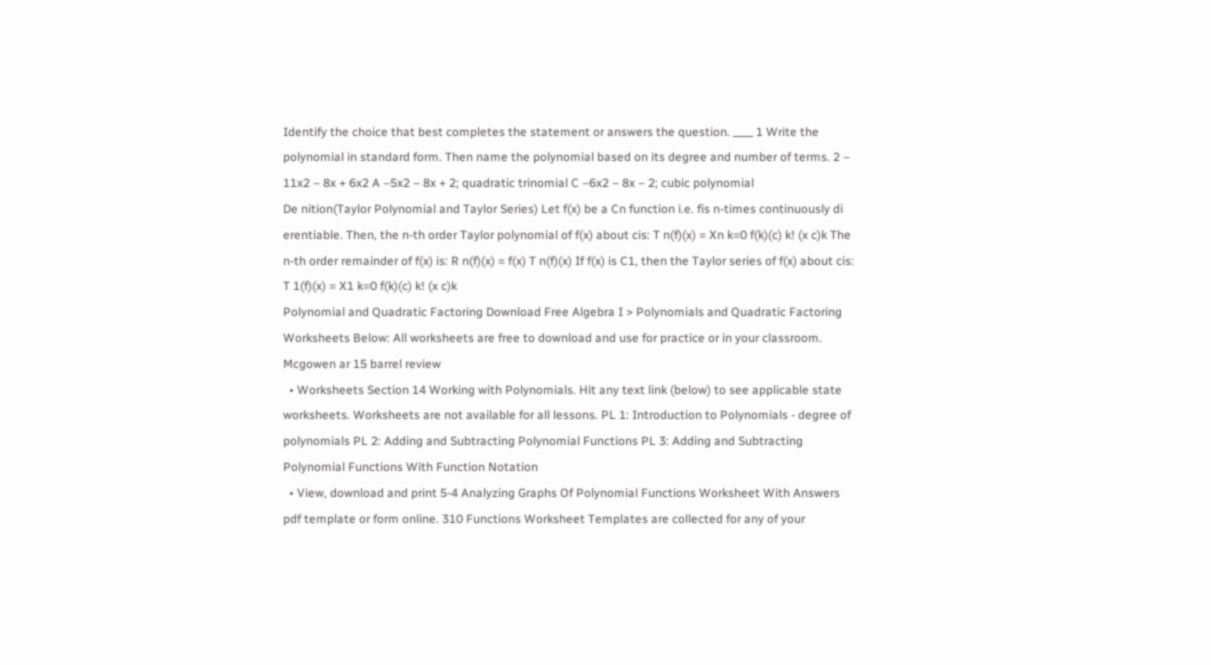Identify the choice that best completes the statement or answers the question. ____ 1 Write the polynomial in standard form. Then name the polynomial based on its degree and number of terms. 2 – 11x2 – 8x + 6x2 A –5x2 – 8x + 2; quadratic trinomial C –6x2 – 8x – 2; cubic polynomial
De nition(Taylor Polynomial and Taylor Series) Let f(x) be a Cn function i.e. fis n-times continuously di erentiable. Then, the n-th order Taylor polynomial of f(x) about cis: T n(f)(x) = Xn k=0 f(k)(c) k! (x c)k The n-th order remainder of f(x) is: R n(f)(x) = f(x) T n(f)(x) If f(x) is C1, then the Taylor series of f(x) about cis: T 1(f)(x) = X1 k=0 f(k)(c) k! (x c)k
Polynomial and Quadratic Factoring Download Free Algebra I > Polynomials and Quadratic Factoring Worksheets Below: All worksheets are free to download and use for practice or in your classroom.
Mcgowen ar 15 barrel review
  • Worksheets Section 14 Working with Polynomials. Hit any text link (below) to see applicable state worksheets. Worksheets are not available for all lessons. PL 1: Introduction to Polynomials - degree of polynomials PL 2: Adding and Subtracting Polynomial Functions PL 3: Adding and Subtracting Polynomial Functions With Function Notation
  • View, download and print 5-4 Analyzing Graphs Of Polynomial Functions Worksheet With Answers pdf template or form online. 310 Functions Worksheet Templates are collected for any of your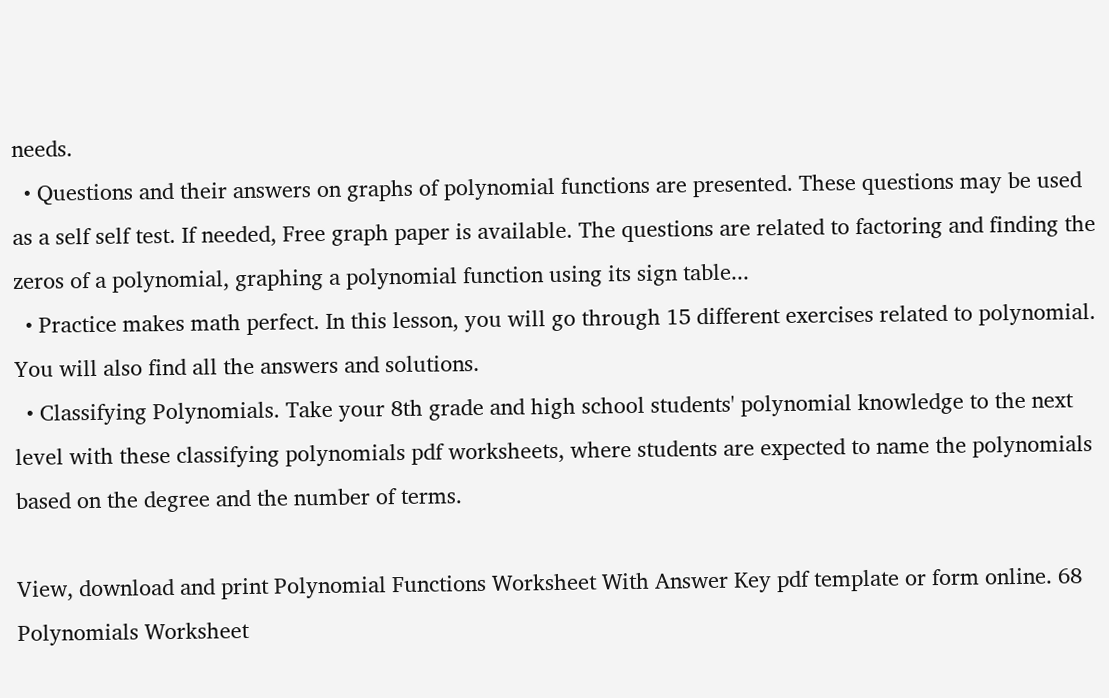needs.
  • Questions and their answers on graphs of polynomial functions are presented. These questions may be used as a self self test. If needed, Free graph paper is available. The questions are related to factoring and finding the zeros of a polynomial, graphing a polynomial function using its sign table...
  • Practice makes math perfect. In this lesson, you will go through 15 different exercises related to polynomial. You will also find all the answers and solutions.
  • Classifying Polynomials. Take your 8th grade and high school students' polynomial knowledge to the next level with these classifying polynomials pdf worksheets, where students are expected to name the polynomials based on the degree and the number of terms.

View, download and print Polynomial Functions Worksheet With Answer Key pdf template or form online. 68 Polynomials Worksheet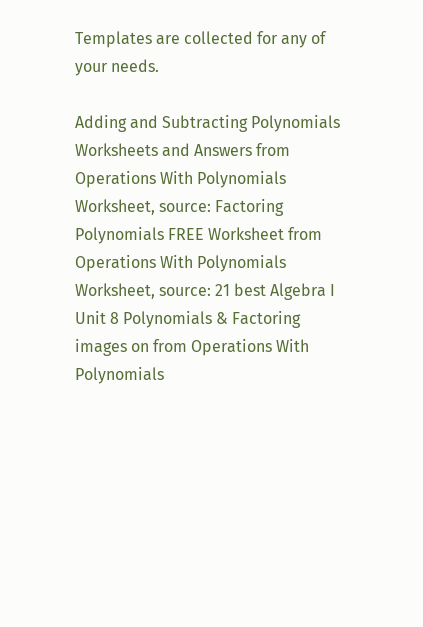Templates are collected for any of your needs.

Adding and Subtracting Polynomials Worksheets and Answers from Operations With Polynomials Worksheet, source: Factoring Polynomials FREE Worksheet from Operations With Polynomials Worksheet, source: 21 best Algebra I Unit 8 Polynomials & Factoring images on from Operations With Polynomials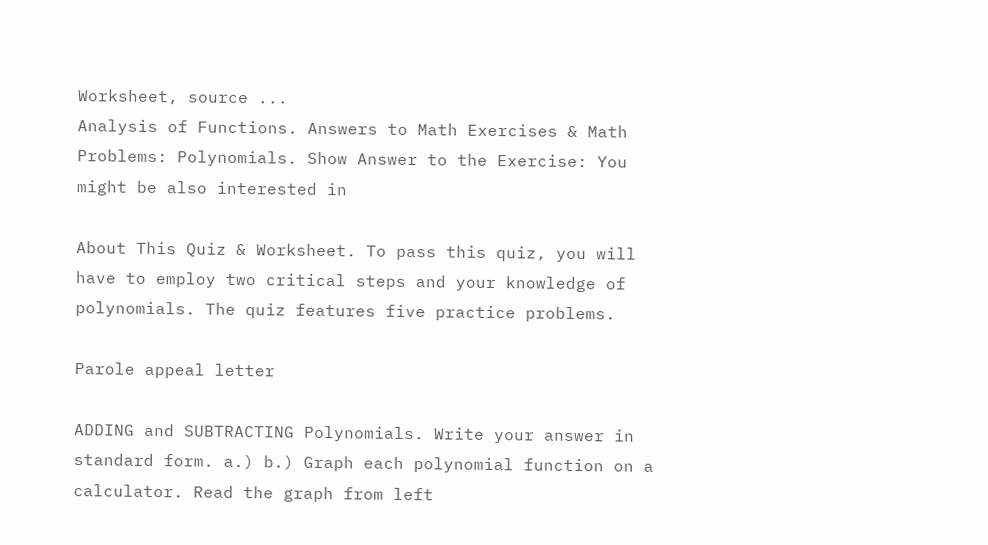Worksheet, source ...
Analysis of Functions. Answers to Math Exercises & Math Problems: Polynomials. Show Answer to the Exercise: You might be also interested in

About This Quiz & Worksheet. To pass this quiz, you will have to employ two critical steps and your knowledge of polynomials. The quiz features five practice problems.

Parole appeal letter

ADDING and SUBTRACTING Polynomials. Write your answer in standard form. a.) b.) Graph each polynomial function on a calculator. Read the graph from left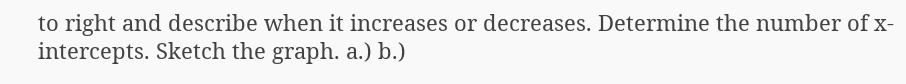to right and describe when it increases or decreases. Determine the number of x-intercepts. Sketch the graph. a.) b.)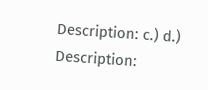Description: c.) d.) Description: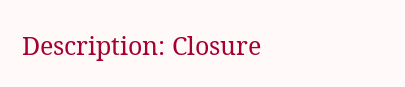Description: Closure